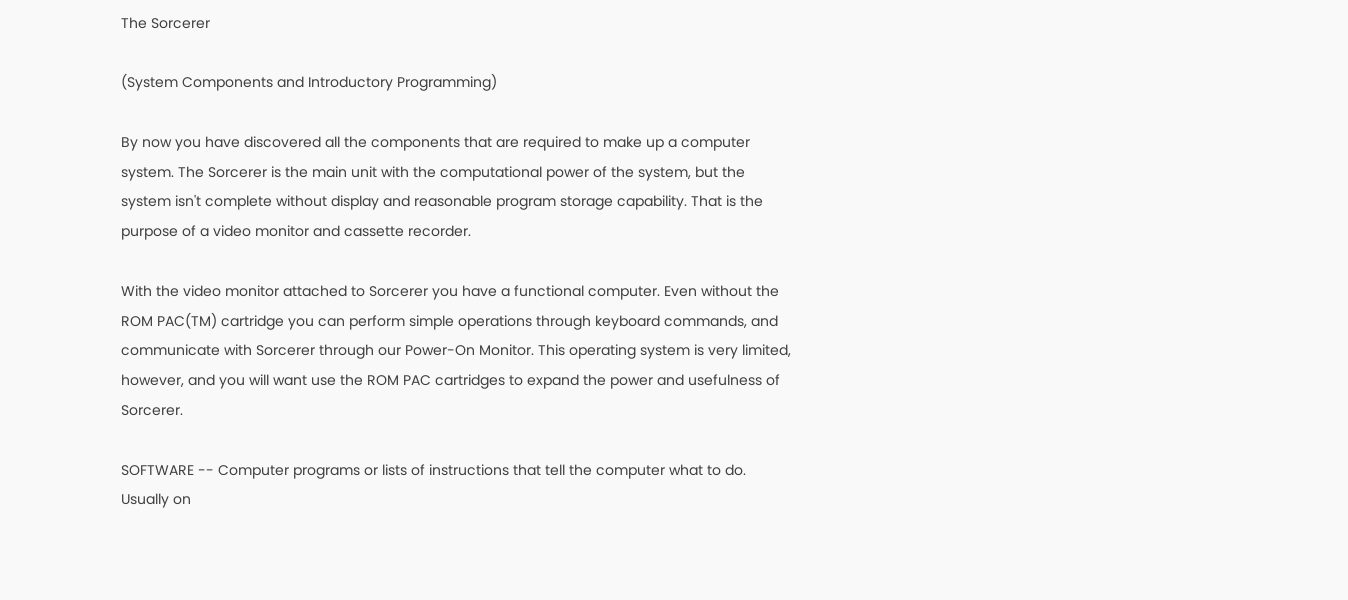The Sorcerer

(System Components and Introductory Programming)

By now you have discovered all the components that are required to make up a computer system. The Sorcerer is the main unit with the computational power of the system, but the system isn't complete without display and reasonable program storage capability. That is the purpose of a video monitor and cassette recorder.

With the video monitor attached to Sorcerer you have a functional computer. Even without the ROM PAC(TM) cartridge you can perform simple operations through keyboard commands, and communicate with Sorcerer through our Power-On Monitor. This operating system is very limited, however, and you will want use the ROM PAC cartridges to expand the power and usefulness of Sorcerer.

SOFTWARE -- Computer programs or lists of instructions that tell the computer what to do. Usually on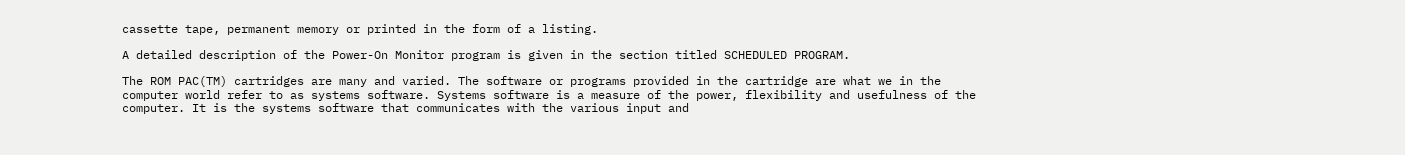cassette tape, permanent memory or printed in the form of a listing.

A detailed description of the Power-On Monitor program is given in the section titled SCHEDULED PROGRAM.

The ROM PAC(TM) cartridges are many and varied. The software or programs provided in the cartridge are what we in the computer world refer to as systems software. Systems software is a measure of the power, flexibility and usefulness of the computer. It is the systems software that communicates with the various input and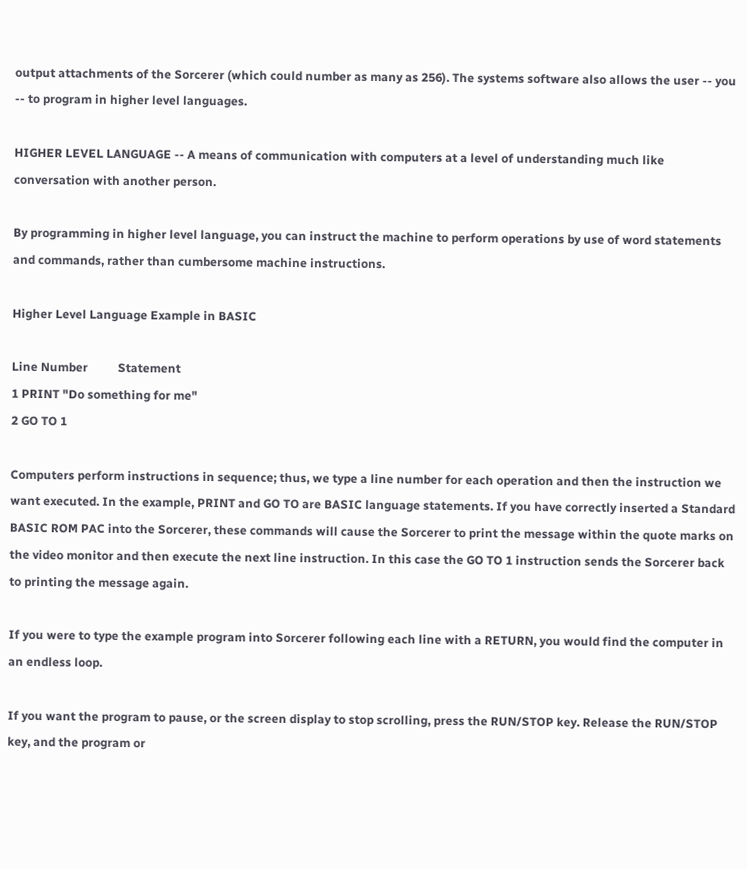output attachments of the Sorcerer (which could number as many as 256). The systems software also allows the user -- you -- to program in higher level languages.

HIGHER LEVEL LANGUAGE -- A means of communication with computers at a level of understanding much like conversation with another person.

By programming in higher level language, you can instruct the machine to perform operations by use of word statements and commands, rather than cumbersome machine instructions.

Higher Level Language Example in BASIC

Line Number          Statement
1 PRINT "Do something for me"
2 GO TO 1

Computers perform instructions in sequence; thus, we type a line number for each operation and then the instruction we want executed. In the example, PRINT and GO TO are BASIC language statements. If you have correctly inserted a Standard BASIC ROM PAC into the Sorcerer, these commands will cause the Sorcerer to print the message within the quote marks on the video monitor and then execute the next line instruction. In this case the GO TO 1 instruction sends the Sorcerer back to printing the message again.

If you were to type the example program into Sorcerer following each line with a RETURN, you would find the computer in an endless loop.

If you want the program to pause, or the screen display to stop scrolling, press the RUN/STOP key. Release the RUN/STOP key, and the program or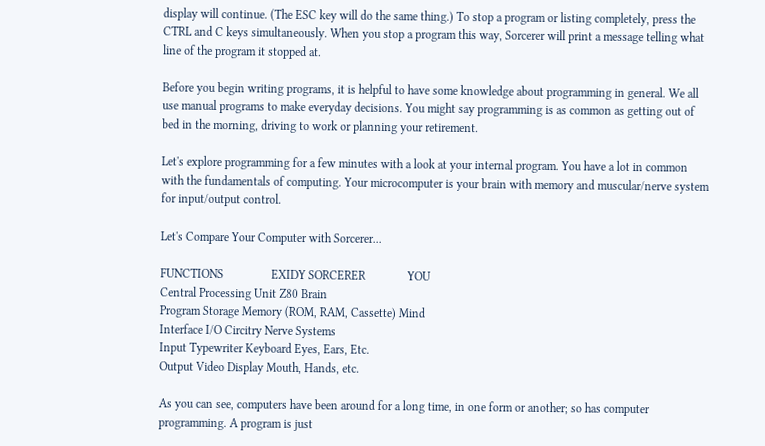display will continue. (The ESC key will do the same thing.) To stop a program or listing completely, press the CTRL and C keys simultaneously. When you stop a program this way, Sorcerer will print a message telling what line of the program it stopped at.

Before you begin writing programs, it is helpful to have some knowledge about programming in general. We all use manual programs to make everyday decisions. You might say programming is as common as getting out of bed in the morning, driving to work or planning your retirement.

Let's explore programming for a few minutes with a look at your internal program. You have a lot in common with the fundamentals of computing. Your microcomputer is your brain with memory and muscular/nerve system for input/output control.

Let's Compare Your Computer with Sorcerer...

FUNCTIONS                EXIDY SORCERER              YOU
Central Processing Unit Z80 Brain
Program Storage Memory (ROM, RAM, Cassette) Mind
Interface I/O Circitry Nerve Systems
Input Typewriter Keyboard Eyes, Ears, Etc.
Output Video Display Mouth, Hands, etc.

As you can see, computers have been around for a long time, in one form or another; so has computer programming. A program is just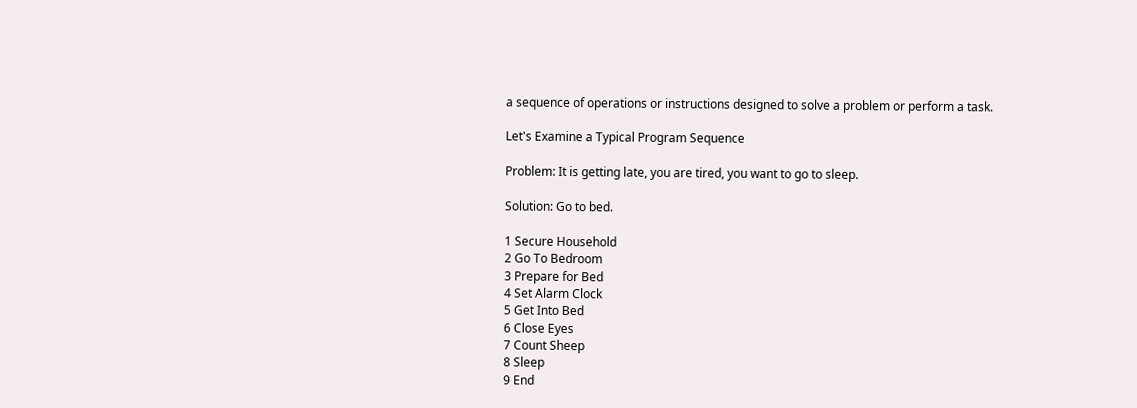a sequence of operations or instructions designed to solve a problem or perform a task.

Let's Examine a Typical Program Sequence

Problem: It is getting late, you are tired, you want to go to sleep.

Solution: Go to bed.

1 Secure Household
2 Go To Bedroom
3 Prepare for Bed
4 Set Alarm Clock
5 Get Into Bed
6 Close Eyes
7 Count Sheep
8 Sleep
9 End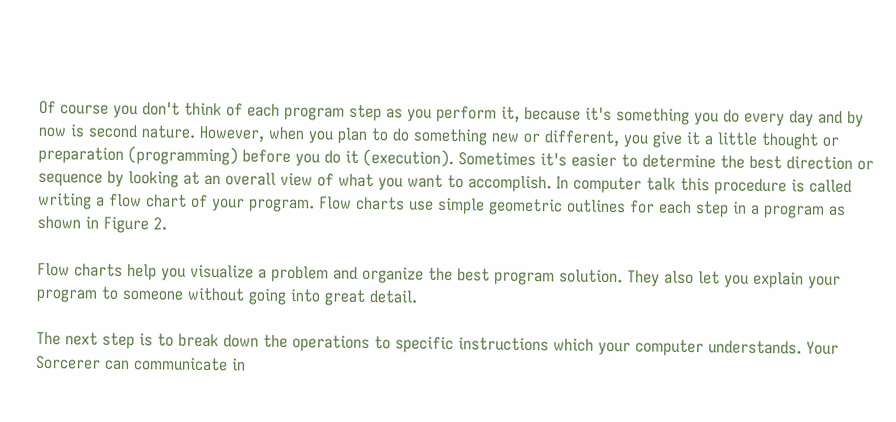Of course you don't think of each program step as you perform it, because it's something you do every day and by now is second nature. However, when you plan to do something new or different, you give it a little thought or preparation (programming) before you do it (execution). Sometimes it's easier to determine the best direction or sequence by looking at an overall view of what you want to accomplish. In computer talk this procedure is called writing a flow chart of your program. Flow charts use simple geometric outlines for each step in a program as shown in Figure 2.

Flow charts help you visualize a problem and organize the best program solution. They also let you explain your program to someone without going into great detail.

The next step is to break down the operations to specific instructions which your computer understands. Your Sorcerer can communicate in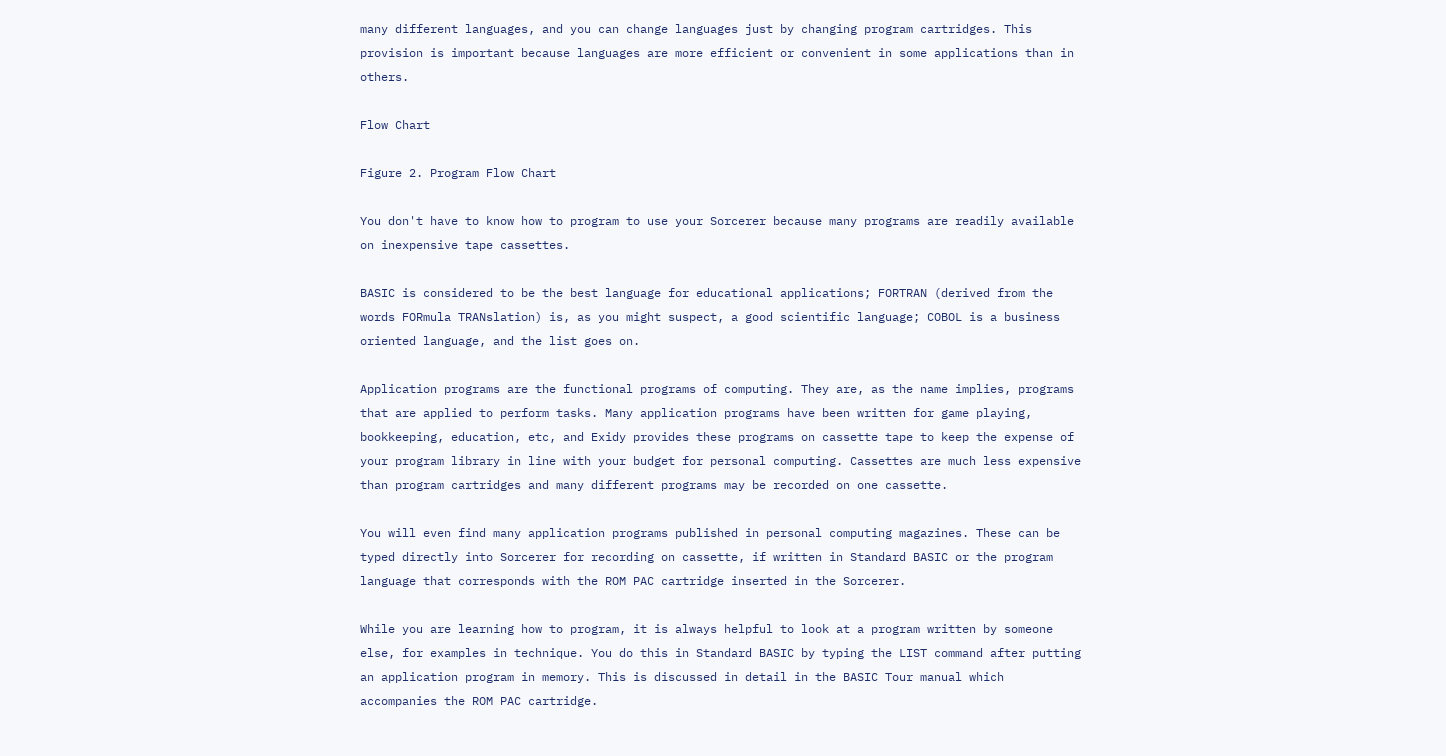many different languages, and you can change languages just by changing program cartridges. This provision is important because languages are more efficient or convenient in some applications than in others.

Flow Chart

Figure 2. Program Flow Chart

You don't have to know how to program to use your Sorcerer because many programs are readily available on inexpensive tape cassettes.

BASIC is considered to be the best language for educational applications; FORTRAN (derived from the words FORmula TRANslation) is, as you might suspect, a good scientific language; COBOL is a business oriented language, and the list goes on.

Application programs are the functional programs of computing. They are, as the name implies, programs that are applied to perform tasks. Many application programs have been written for game playing, bookkeeping, education, etc, and Exidy provides these programs on cassette tape to keep the expense of your program library in line with your budget for personal computing. Cassettes are much less expensive than program cartridges and many different programs may be recorded on one cassette.

You will even find many application programs published in personal computing magazines. These can be typed directly into Sorcerer for recording on cassette, if written in Standard BASIC or the program language that corresponds with the ROM PAC cartridge inserted in the Sorcerer.

While you are learning how to program, it is always helpful to look at a program written by someone else, for examples in technique. You do this in Standard BASIC by typing the LIST command after putting an application program in memory. This is discussed in detail in the BASIC Tour manual which accompanies the ROM PAC cartridge.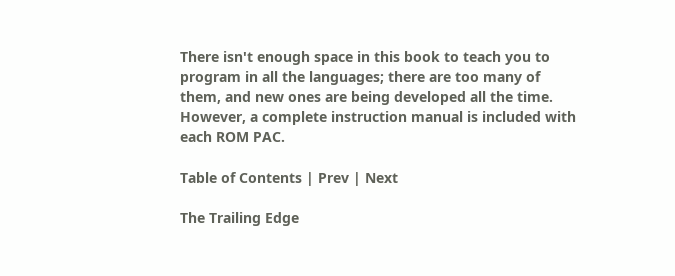There isn't enough space in this book to teach you to program in all the languages; there are too many of them, and new ones are being developed all the time. However, a complete instruction manual is included with each ROM PAC.

Table of Contents | Prev | Next

The Trailing Edge